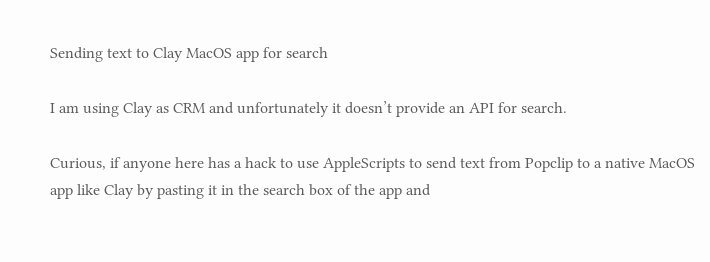Sending text to Clay MacOS app for search

I am using Clay as CRM and unfortunately it doesn’t provide an API for search.

Curious, if anyone here has a hack to use AppleScripts to send text from Popclip to a native MacOS app like Clay by pasting it in the search box of the app and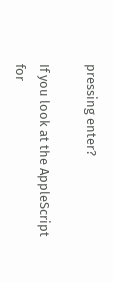pressing enter?

If you look at the AppleScript for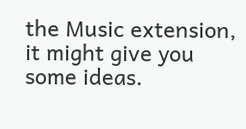the Music extension, it might give you some ideas.